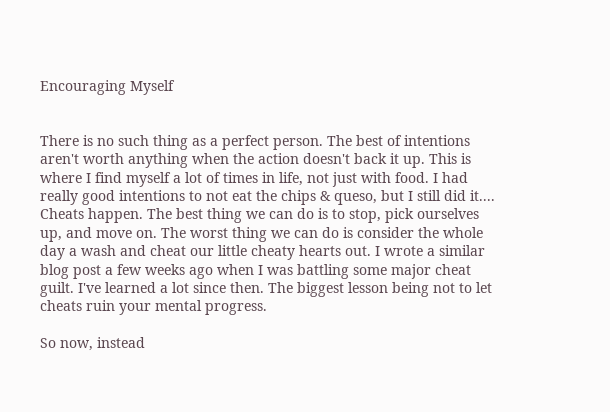Encouraging Myself


There is no such thing as a perfect person. The best of intentions aren't worth anything when the action doesn't back it up. This is where I find myself a lot of times in life, not just with food. I had really good intentions to not eat the chips & queso, but I still did it.... Cheats happen. The best thing we can do is to stop, pick ourselves up, and move on. The worst thing we can do is consider the whole day a wash and cheat our little cheaty hearts out. I wrote a similar blog post a few weeks ago when I was battling some major cheat guilt. I've learned a lot since then. The biggest lesson being not to let cheats ruin your mental progress.

So now, instead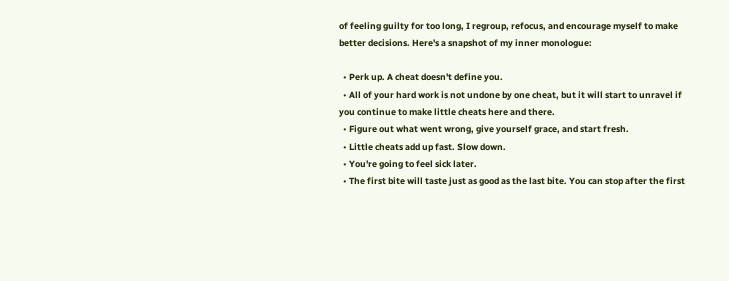of feeling guilty for too long, I regroup, refocus, and encourage myself to make better decisions. Here's a snapshot of my inner monologue:

  • Perk up. A cheat doesn't define you.
  • All of your hard work is not undone by one cheat, but it will start to unravel if you continue to make little cheats here and there.
  • Figure out what went wrong, give yourself grace, and start fresh.
  • Little cheats add up fast. Slow down.
  • You're going to feel sick later.
  • The first bite will taste just as good as the last bite. You can stop after the first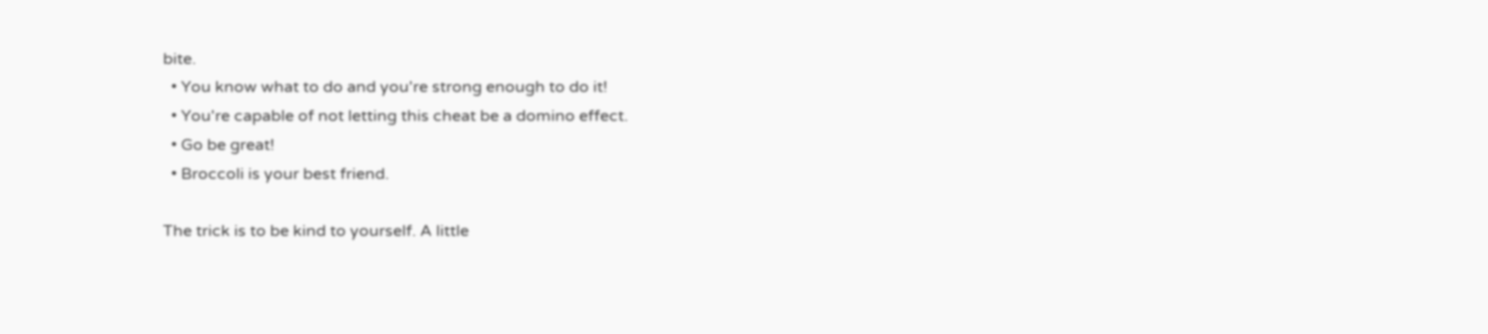bite.
  • You know what to do and you're strong enough to do it!
  • You're capable of not letting this cheat be a domino effect.
  • Go be great!
  • Broccoli is your best friend.

The trick is to be kind to yourself. A little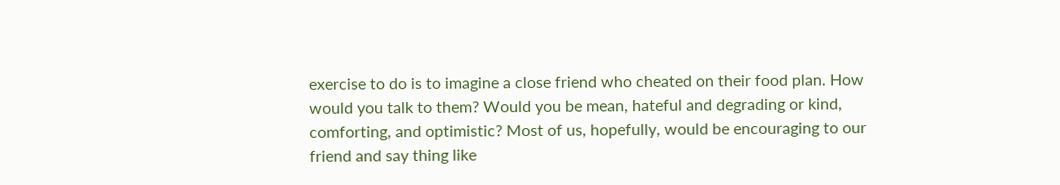exercise to do is to imagine a close friend who cheated on their food plan. How would you talk to them? Would you be mean, hateful and degrading or kind, comforting, and optimistic? Most of us, hopefully, would be encouraging to our friend and say thing like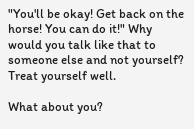"You'll be okay! Get back on the horse! You can do it!" Why would you talk like that to someone else and not yourself? Treat yourself well.

What about you?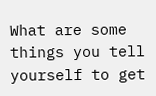What are some things you tell yourself to get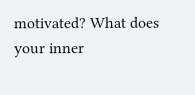motivated? What does your inner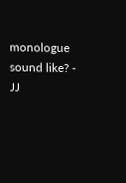monologue sound like? - JJ